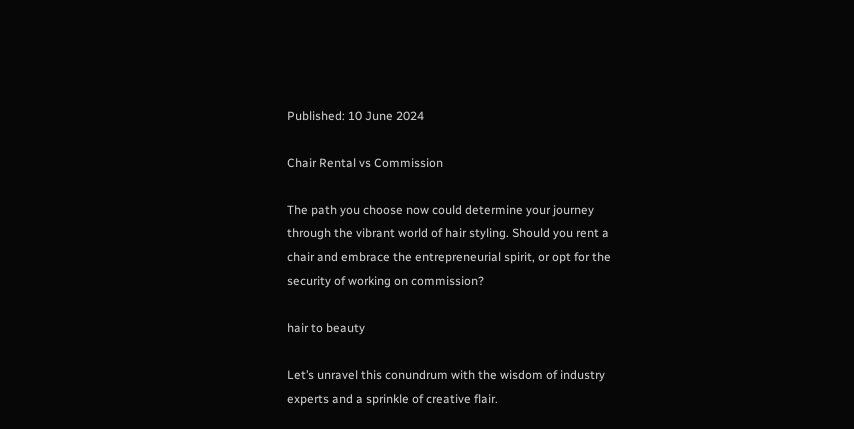Published: 10 June 2024

Chair Rental vs Commission

The path you choose now could determine your journey through the vibrant world of hair styling. Should you rent a chair and embrace the entrepreneurial spirit, or opt for the security of working on commission?

hair to beauty

Let’s unravel this conundrum with the wisdom of industry experts and a sprinkle of creative flair.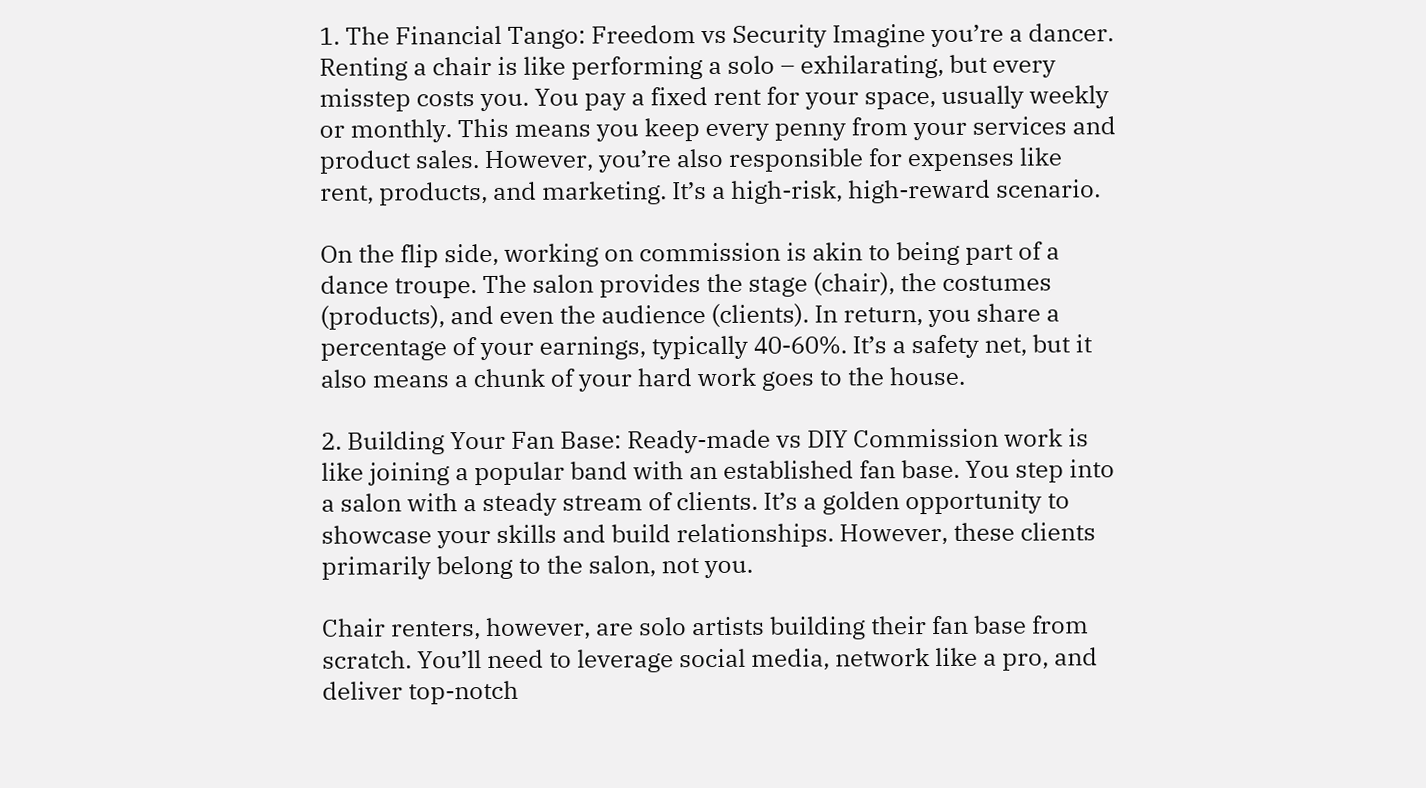1. The Financial Tango: Freedom vs Security Imagine you’re a dancer. Renting a chair is like performing a solo – exhilarating, but every misstep costs you. You pay a fixed rent for your space, usually weekly or monthly. This means you keep every penny from your services and product sales. However, you’re also responsible for expenses like rent, products, and marketing. It’s a high-risk, high-reward scenario.

On the flip side, working on commission is akin to being part of a dance troupe. The salon provides the stage (chair), the costumes (products), and even the audience (clients). In return, you share a percentage of your earnings, typically 40-60%. It’s a safety net, but it also means a chunk of your hard work goes to the house.

2. Building Your Fan Base: Ready-made vs DIY Commission work is like joining a popular band with an established fan base. You step into a salon with a steady stream of clients. It’s a golden opportunity to showcase your skills and build relationships. However, these clients primarily belong to the salon, not you.

Chair renters, however, are solo artists building their fan base from scratch. You’ll need to leverage social media, network like a pro, and deliver top-notch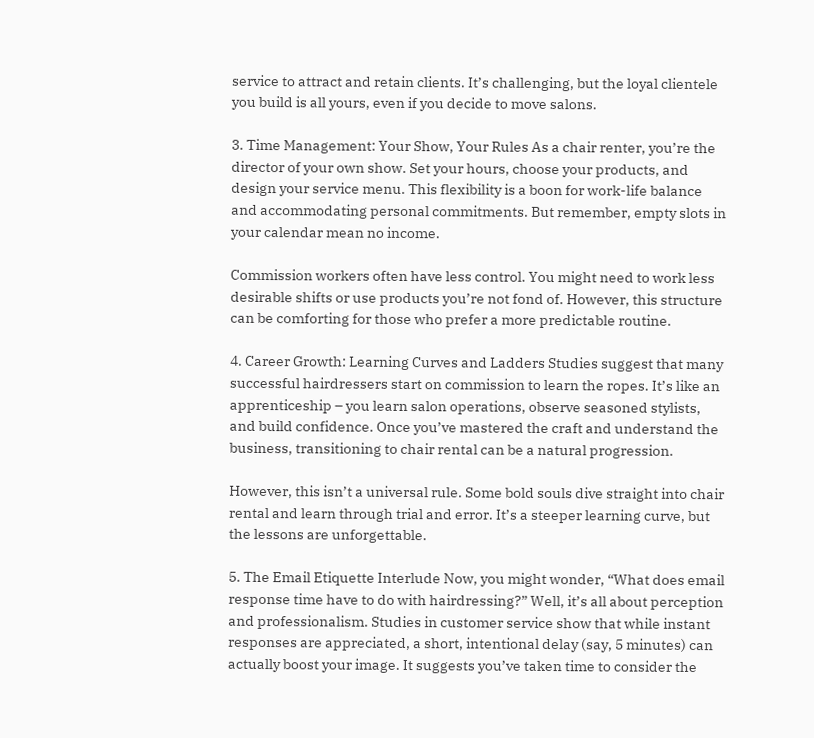service to attract and retain clients. It’s challenging, but the loyal clientele you build is all yours, even if you decide to move salons.

3. Time Management: Your Show, Your Rules As a chair renter, you’re the director of your own show. Set your hours, choose your products, and design your service menu. This flexibility is a boon for work-life balance and accommodating personal commitments. But remember, empty slots in your calendar mean no income.

Commission workers often have less control. You might need to work less desirable shifts or use products you’re not fond of. However, this structure can be comforting for those who prefer a more predictable routine.

4. Career Growth: Learning Curves and Ladders Studies suggest that many successful hairdressers start on commission to learn the ropes. It’s like an apprenticeship – you learn salon operations, observe seasoned stylists, and build confidence. Once you’ve mastered the craft and understand the business, transitioning to chair rental can be a natural progression.

However, this isn’t a universal rule. Some bold souls dive straight into chair rental and learn through trial and error. It’s a steeper learning curve, but the lessons are unforgettable.

5. The Email Etiquette Interlude Now, you might wonder, “What does email response time have to do with hairdressing?” Well, it’s all about perception and professionalism. Studies in customer service show that while instant responses are appreciated, a short, intentional delay (say, 5 minutes) can actually boost your image. It suggests you’ve taken time to consider the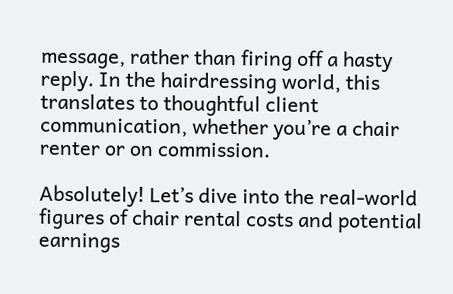message, rather than firing off a hasty reply. In the hairdressing world, this translates to thoughtful client communication, whether you’re a chair renter or on commission.

Absolutely! Let’s dive into the real-world figures of chair rental costs and potential earnings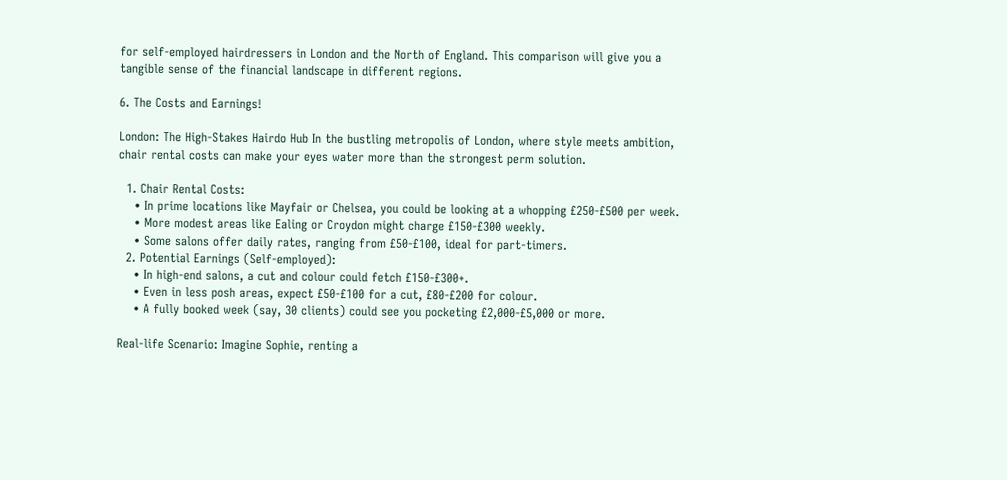for self-employed hairdressers in London and the North of England. This comparison will give you a tangible sense of the financial landscape in different regions.

6. The Costs and Earnings!

London: The High-Stakes Hairdo Hub In the bustling metropolis of London, where style meets ambition, chair rental costs can make your eyes water more than the strongest perm solution.

  1. Chair Rental Costs:
    • In prime locations like Mayfair or Chelsea, you could be looking at a whopping £250-£500 per week.
    • More modest areas like Ealing or Croydon might charge £150-£300 weekly.
    • Some salons offer daily rates, ranging from £50-£100, ideal for part-timers.
  2. Potential Earnings (Self-employed):
    • In high-end salons, a cut and colour could fetch £150-£300+.
    • Even in less posh areas, expect £50-£100 for a cut, £80-£200 for colour.
    • A fully booked week (say, 30 clients) could see you pocketing £2,000-£5,000 or more.

Real-life Scenario: Imagine Sophie, renting a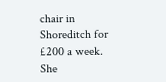chair in Shoreditch for £200 a week. She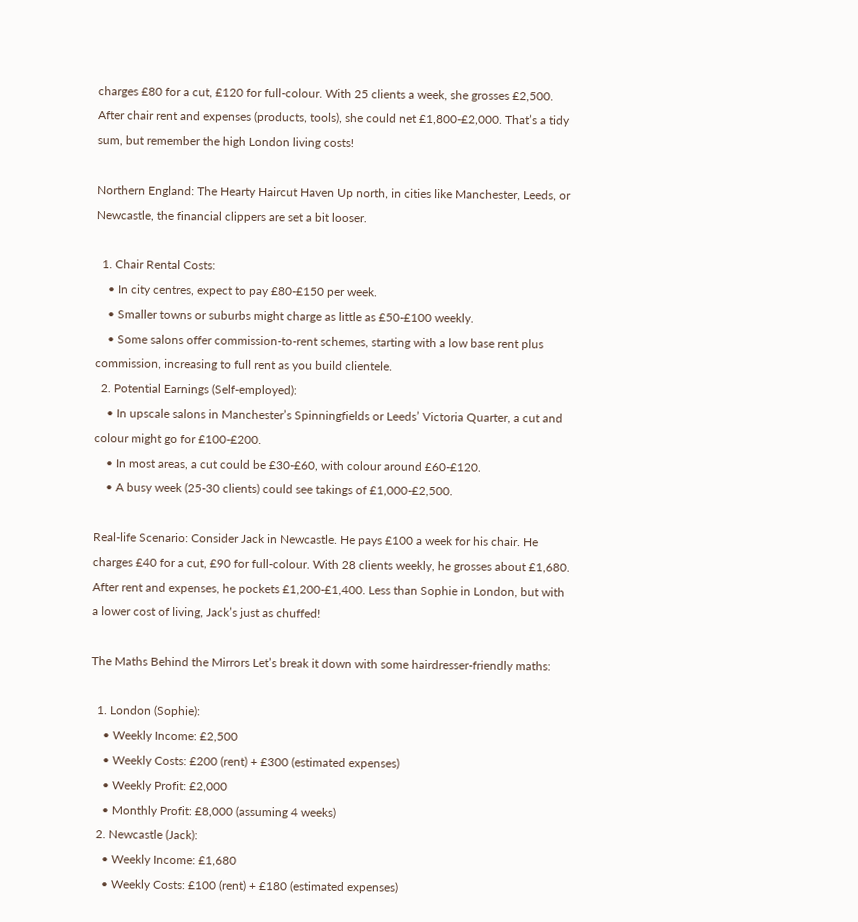charges £80 for a cut, £120 for full-colour. With 25 clients a week, she grosses £2,500. After chair rent and expenses (products, tools), she could net £1,800-£2,000. That’s a tidy sum, but remember the high London living costs!

Northern England: The Hearty Haircut Haven Up north, in cities like Manchester, Leeds, or Newcastle, the financial clippers are set a bit looser.

  1. Chair Rental Costs:
    • In city centres, expect to pay £80-£150 per week.
    • Smaller towns or suburbs might charge as little as £50-£100 weekly.
    • Some salons offer commission-to-rent schemes, starting with a low base rent plus commission, increasing to full rent as you build clientele.
  2. Potential Earnings (Self-employed):
    • In upscale salons in Manchester’s Spinningfields or Leeds’ Victoria Quarter, a cut and colour might go for £100-£200.
    • In most areas, a cut could be £30-£60, with colour around £60-£120.
    • A busy week (25-30 clients) could see takings of £1,000-£2,500.

Real-life Scenario: Consider Jack in Newcastle. He pays £100 a week for his chair. He charges £40 for a cut, £90 for full-colour. With 28 clients weekly, he grosses about £1,680. After rent and expenses, he pockets £1,200-£1,400. Less than Sophie in London, but with a lower cost of living, Jack’s just as chuffed!

The Maths Behind the Mirrors Let’s break it down with some hairdresser-friendly maths:

  1. London (Sophie):
    • Weekly Income: £2,500
    • Weekly Costs: £200 (rent) + £300 (estimated expenses)
    • Weekly Profit: £2,000
    • Monthly Profit: £8,000 (assuming 4 weeks)
  2. Newcastle (Jack):
    • Weekly Income: £1,680
    • Weekly Costs: £100 (rent) + £180 (estimated expenses)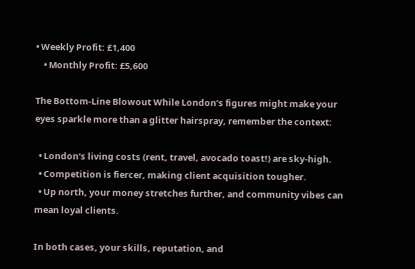• Weekly Profit: £1,400
    • Monthly Profit: £5,600

The Bottom-Line Blowout While London’s figures might make your eyes sparkle more than a glitter hairspray, remember the context:

  • London’s living costs (rent, travel, avocado toast!) are sky-high.
  • Competition is fiercer, making client acquisition tougher.
  • Up north, your money stretches further, and community vibes can mean loyal clients.

In both cases, your skills, reputation, and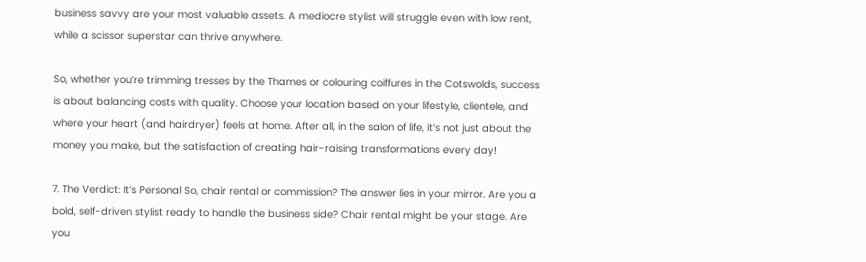business savvy are your most valuable assets. A mediocre stylist will struggle even with low rent, while a scissor superstar can thrive anywhere.

So, whether you’re trimming tresses by the Thames or colouring coiffures in the Cotswolds, success is about balancing costs with quality. Choose your location based on your lifestyle, clientele, and where your heart (and hairdryer) feels at home. After all, in the salon of life, it’s not just about the money you make, but the satisfaction of creating hair-raising transformations every day!

7. The Verdict: It’s Personal So, chair rental or commission? The answer lies in your mirror. Are you a bold, self-driven stylist ready to handle the business side? Chair rental might be your stage. Are you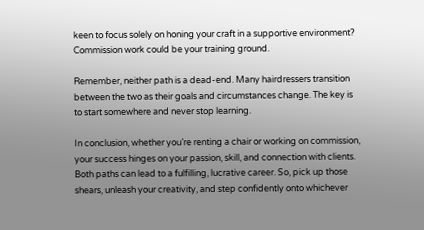keen to focus solely on honing your craft in a supportive environment? Commission work could be your training ground.

Remember, neither path is a dead-end. Many hairdressers transition between the two as their goals and circumstances change. The key is to start somewhere and never stop learning.

In conclusion, whether you’re renting a chair or working on commission, your success hinges on your passion, skill, and connection with clients. Both paths can lead to a fulfilling, lucrative career. So, pick up those shears, unleash your creativity, and step confidently onto whichever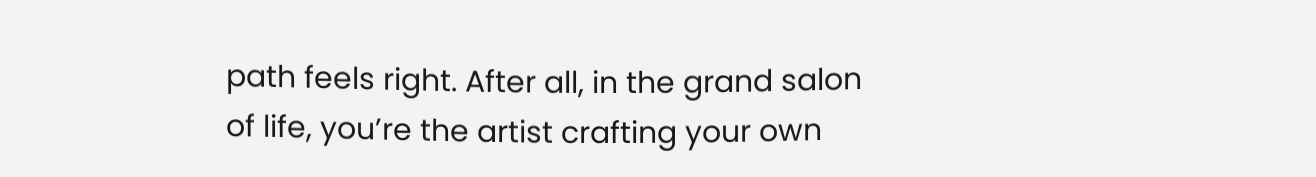path feels right. After all, in the grand salon of life, you’re the artist crafting your own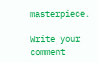masterpiece.

Write your comment